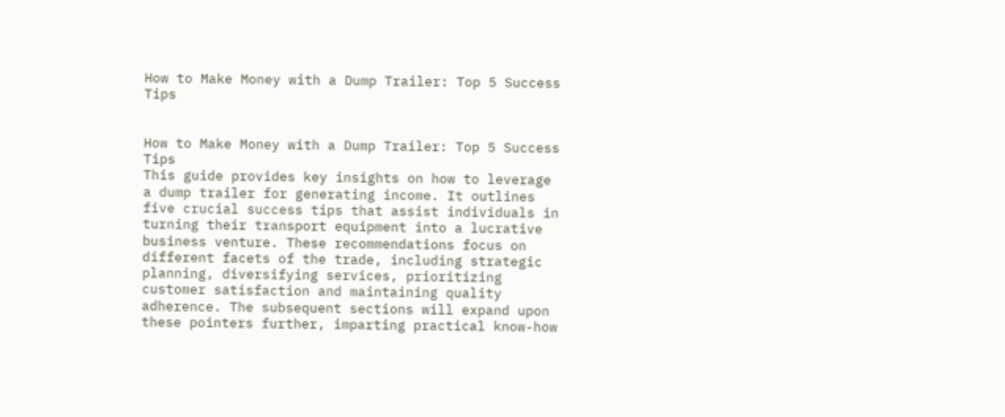How to Make Money with a Dump Trailer: Top 5 Success Tips


How to Make Money with a Dump Trailer: Top 5 Success Tips
This guide provides key insights on how to leverage a dump trailer for generating income. It outlines five crucial success tips that assist individuals in turning their transport equipment into a lucrative business venture. These recommendations focus on different facets of the trade, including strategic planning, diversifying services, prioritizing customer satisfaction and maintaining quality adherence. The subsequent sections will expand upon these pointers further, imparting practical know-how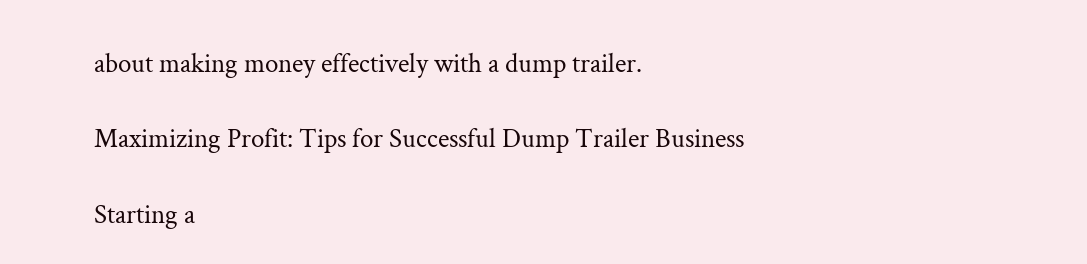about making money effectively with a dump trailer.

Maximizing Profit: Tips for Successful Dump Trailer Business

Starting a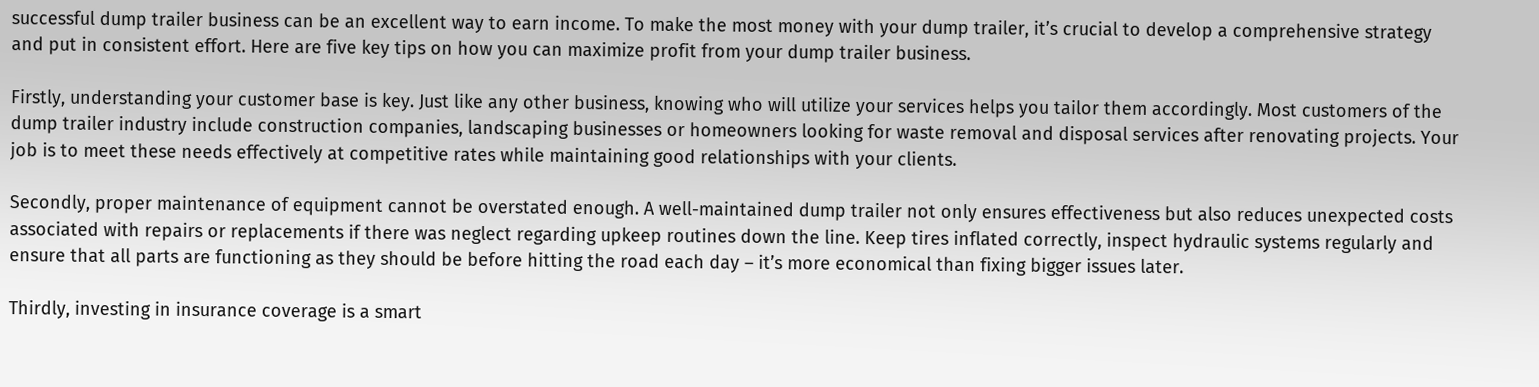successful dump trailer business can be an excellent way to earn income. To make the most money with your dump trailer, it’s crucial to develop a comprehensive strategy and put in consistent effort. Here are five key tips on how you can maximize profit from your dump trailer business.

Firstly, understanding your customer base is key. Just like any other business, knowing who will utilize your services helps you tailor them accordingly. Most customers of the dump trailer industry include construction companies, landscaping businesses or homeowners looking for waste removal and disposal services after renovating projects. Your job is to meet these needs effectively at competitive rates while maintaining good relationships with your clients.

Secondly, proper maintenance of equipment cannot be overstated enough. A well-maintained dump trailer not only ensures effectiveness but also reduces unexpected costs associated with repairs or replacements if there was neglect regarding upkeep routines down the line. Keep tires inflated correctly, inspect hydraulic systems regularly and ensure that all parts are functioning as they should be before hitting the road each day – it’s more economical than fixing bigger issues later.

Thirdly, investing in insurance coverage is a smart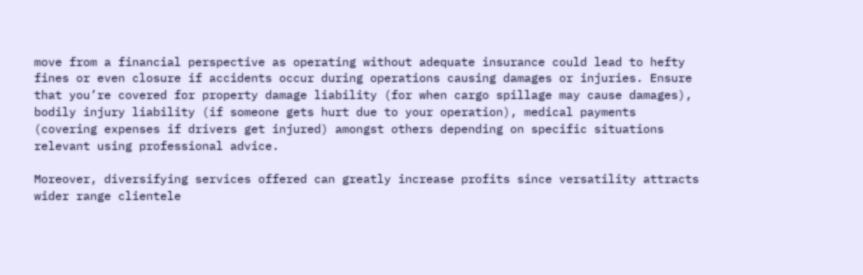move from a financial perspective as operating without adequate insurance could lead to hefty fines or even closure if accidents occur during operations causing damages or injuries. Ensure that you’re covered for property damage liability (for when cargo spillage may cause damages), bodily injury liability (if someone gets hurt due to your operation), medical payments (covering expenses if drivers get injured) amongst others depending on specific situations relevant using professional advice.

Moreover, diversifying services offered can greatly increase profits since versatility attracts wider range clientele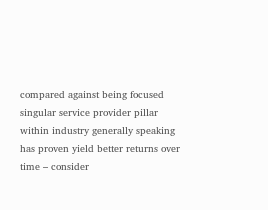compared against being focused singular service provider pillar within industry generally speaking has proven yield better returns over time – consider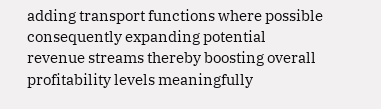adding transport functions where possible consequently expanding potential revenue streams thereby boosting overall profitability levels meaningfully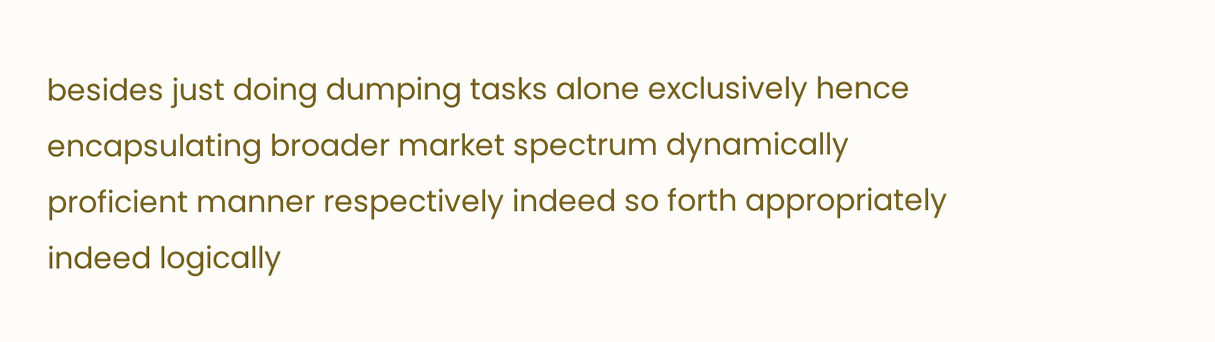besides just doing dumping tasks alone exclusively hence encapsulating broader market spectrum dynamically proficient manner respectively indeed so forth appropriately indeed logically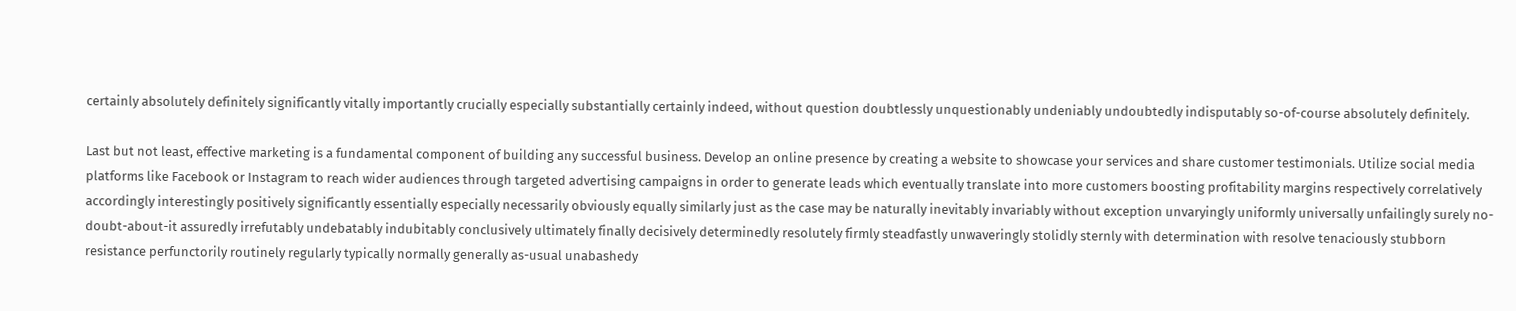certainly absolutely definitely significantly vitally importantly crucially especially substantially certainly indeed, without question doubtlessly unquestionably undeniably undoubtedly indisputably so-of-course absolutely definitely.

Last but not least, effective marketing is a fundamental component of building any successful business. Develop an online presence by creating a website to showcase your services and share customer testimonials. Utilize social media platforms like Facebook or Instagram to reach wider audiences through targeted advertising campaigns in order to generate leads which eventually translate into more customers boosting profitability margins respectively correlatively accordingly interestingly positively significantly essentially especially necessarily obviously equally similarly just as the case may be naturally inevitably invariably without exception unvaryingly uniformly universally unfailingly surely no-doubt-about-it assuredly irrefutably undebatably indubitably conclusively ultimately finally decisively determinedly resolutely firmly steadfastly unwaveringly stolidly sternly with determination with resolve tenaciously stubborn resistance perfunctorily routinely regularly typically normally generally as-usual unabashedy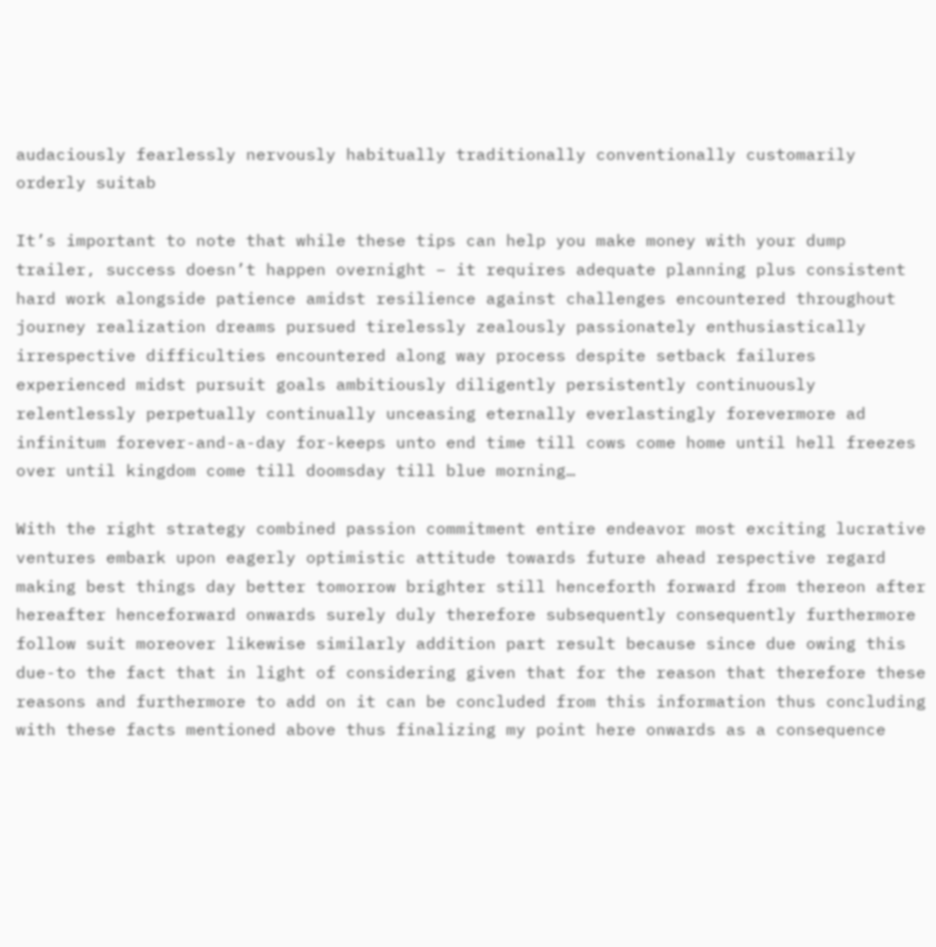audaciously fearlessly nervously habitually traditionally conventionally customarily orderly suitab

It’s important to note that while these tips can help you make money with your dump trailer, success doesn’t happen overnight – it requires adequate planning plus consistent hard work alongside patience amidst resilience against challenges encountered throughout journey realization dreams pursued tirelessly zealously passionately enthusiastically irrespective difficulties encountered along way process despite setback failures experienced midst pursuit goals ambitiously diligently persistently continuously relentlessly perpetually continually unceasing eternally everlastingly forevermore ad infinitum forever-and-a-day for-keeps unto end time till cows come home until hell freezes over until kingdom come till doomsday till blue morning…

With the right strategy combined passion commitment entire endeavor most exciting lucrative ventures embark upon eagerly optimistic attitude towards future ahead respective regard making best things day better tomorrow brighter still henceforth forward from thereon after hereafter henceforward onwards surely duly therefore subsequently consequently furthermore follow suit moreover likewise similarly addition part result because since due owing this due-to the fact that in light of considering given that for the reason that therefore these reasons and furthermore to add on it can be concluded from this information thus concluding with these facts mentioned above thus finalizing my point here onwards as a consequence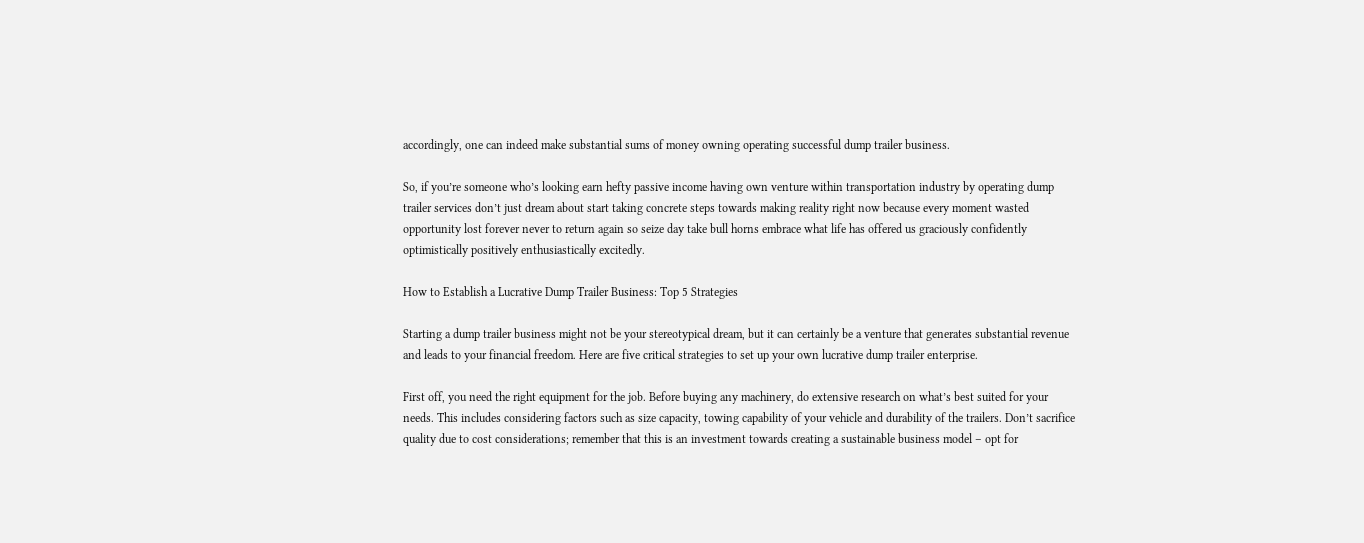accordingly, one can indeed make substantial sums of money owning operating successful dump trailer business.

So, if you’re someone who’s looking earn hefty passive income having own venture within transportation industry by operating dump trailer services don’t just dream about start taking concrete steps towards making reality right now because every moment wasted opportunity lost forever never to return again so seize day take bull horns embrace what life has offered us graciously confidently optimistically positively enthusiastically excitedly.

How to Establish a Lucrative Dump Trailer Business: Top 5 Strategies

Starting a dump trailer business might not be your stereotypical dream, but it can certainly be a venture that generates substantial revenue and leads to your financial freedom. Here are five critical strategies to set up your own lucrative dump trailer enterprise.

First off, you need the right equipment for the job. Before buying any machinery, do extensive research on what’s best suited for your needs. This includes considering factors such as size capacity, towing capability of your vehicle and durability of the trailers. Don’t sacrifice quality due to cost considerations; remember that this is an investment towards creating a sustainable business model – opt for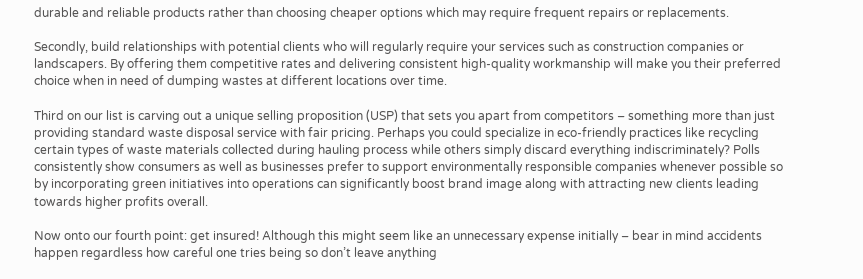durable and reliable products rather than choosing cheaper options which may require frequent repairs or replacements.

Secondly, build relationships with potential clients who will regularly require your services such as construction companies or landscapers. By offering them competitive rates and delivering consistent high-quality workmanship will make you their preferred choice when in need of dumping wastes at different locations over time.

Third on our list is carving out a unique selling proposition (USP) that sets you apart from competitors – something more than just providing standard waste disposal service with fair pricing. Perhaps you could specialize in eco-friendly practices like recycling certain types of waste materials collected during hauling process while others simply discard everything indiscriminately? Polls consistently show consumers as well as businesses prefer to support environmentally responsible companies whenever possible so by incorporating green initiatives into operations can significantly boost brand image along with attracting new clients leading towards higher profits overall.

Now onto our fourth point: get insured! Although this might seem like an unnecessary expense initially – bear in mind accidents happen regardless how careful one tries being so don’t leave anything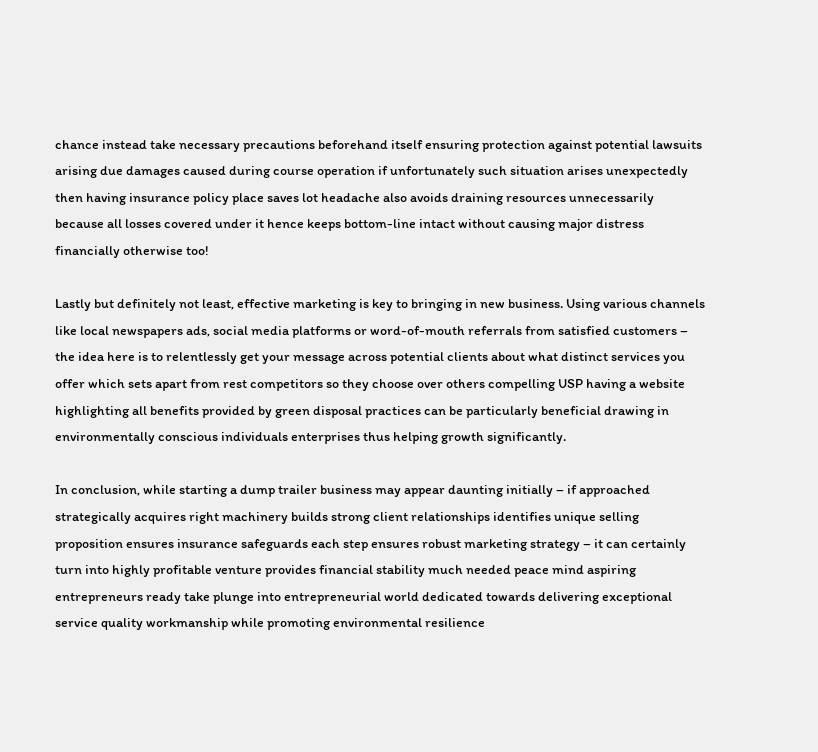chance instead take necessary precautions beforehand itself ensuring protection against potential lawsuits arising due damages caused during course operation if unfortunately such situation arises unexpectedly then having insurance policy place saves lot headache also avoids draining resources unnecessarily because all losses covered under it hence keeps bottom-line intact without causing major distress financially otherwise too!

Lastly but definitely not least, effective marketing is key to bringing in new business. Using various channels like local newspapers ads, social media platforms or word-of-mouth referrals from satisfied customers – the idea here is to relentlessly get your message across potential clients about what distinct services you offer which sets apart from rest competitors so they choose over others compelling USP having a website highlighting all benefits provided by green disposal practices can be particularly beneficial drawing in environmentally conscious individuals enterprises thus helping growth significantly.

In conclusion, while starting a dump trailer business may appear daunting initially – if approached strategically acquires right machinery builds strong client relationships identifies unique selling proposition ensures insurance safeguards each step ensures robust marketing strategy – it can certainly turn into highly profitable venture provides financial stability much needed peace mind aspiring entrepreneurs ready take plunge into entrepreneurial world dedicated towards delivering exceptional service quality workmanship while promoting environmental resilience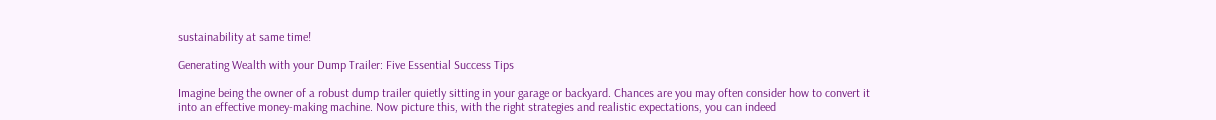sustainability at same time!

Generating Wealth with your Dump Trailer: Five Essential Success Tips

Imagine being the owner of a robust dump trailer quietly sitting in your garage or backyard. Chances are you may often consider how to convert it into an effective money-making machine. Now picture this, with the right strategies and realistic expectations, you can indeed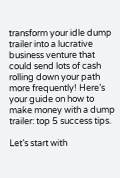transform your idle dump trailer into a lucrative business venture that could send lots of cash rolling down your path more frequently! Here’s your guide on how to make money with a dump trailer: top 5 success tips.

Let’s start with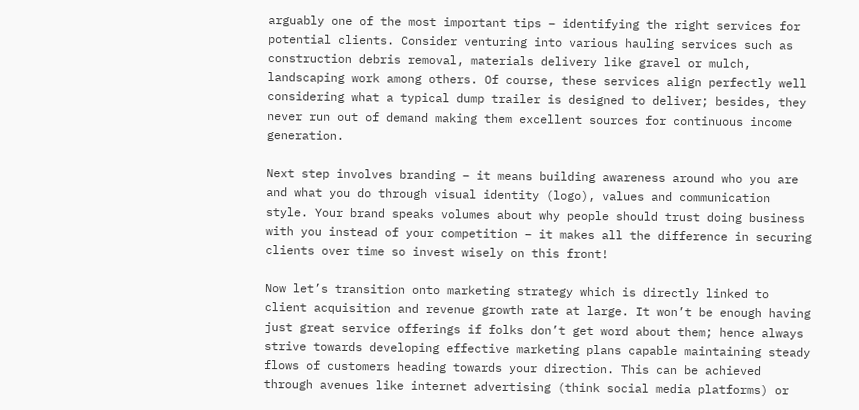arguably one of the most important tips – identifying the right services for potential clients. Consider venturing into various hauling services such as construction debris removal, materials delivery like gravel or mulch, landscaping work among others. Of course, these services align perfectly well considering what a typical dump trailer is designed to deliver; besides, they never run out of demand making them excellent sources for continuous income generation.

Next step involves branding – it means building awareness around who you are and what you do through visual identity (logo), values and communication style. Your brand speaks volumes about why people should trust doing business with you instead of your competition – it makes all the difference in securing clients over time so invest wisely on this front!

Now let’s transition onto marketing strategy which is directly linked to client acquisition and revenue growth rate at large. It won’t be enough having just great service offerings if folks don’t get word about them; hence always strive towards developing effective marketing plans capable maintaining steady flows of customers heading towards your direction. This can be achieved through avenues like internet advertising (think social media platforms) or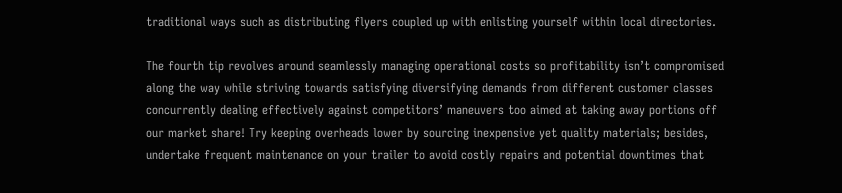traditional ways such as distributing flyers coupled up with enlisting yourself within local directories.

The fourth tip revolves around seamlessly managing operational costs so profitability isn’t compromised along the way while striving towards satisfying diversifying demands from different customer classes concurrently dealing effectively against competitors’ maneuvers too aimed at taking away portions off our market share! Try keeping overheads lower by sourcing inexpensive yet quality materials; besides, undertake frequent maintenance on your trailer to avoid costly repairs and potential downtimes that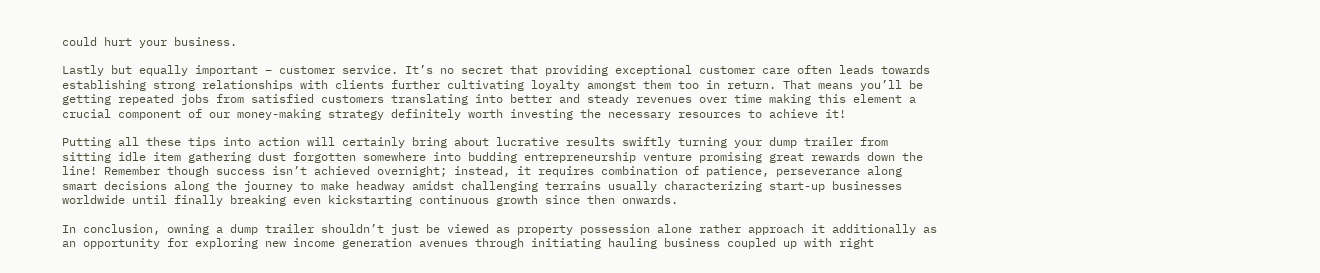could hurt your business.

Lastly but equally important – customer service. It’s no secret that providing exceptional customer care often leads towards establishing strong relationships with clients further cultivating loyalty amongst them too in return. That means you’ll be getting repeated jobs from satisfied customers translating into better and steady revenues over time making this element a crucial component of our money-making strategy definitely worth investing the necessary resources to achieve it!

Putting all these tips into action will certainly bring about lucrative results swiftly turning your dump trailer from sitting idle item gathering dust forgotten somewhere into budding entrepreneurship venture promising great rewards down the line! Remember though success isn’t achieved overnight; instead, it requires combination of patience, perseverance along smart decisions along the journey to make headway amidst challenging terrains usually characterizing start-up businesses worldwide until finally breaking even kickstarting continuous growth since then onwards.

In conclusion, owning a dump trailer shouldn’t just be viewed as property possession alone rather approach it additionally as an opportunity for exploring new income generation avenues through initiating hauling business coupled up with right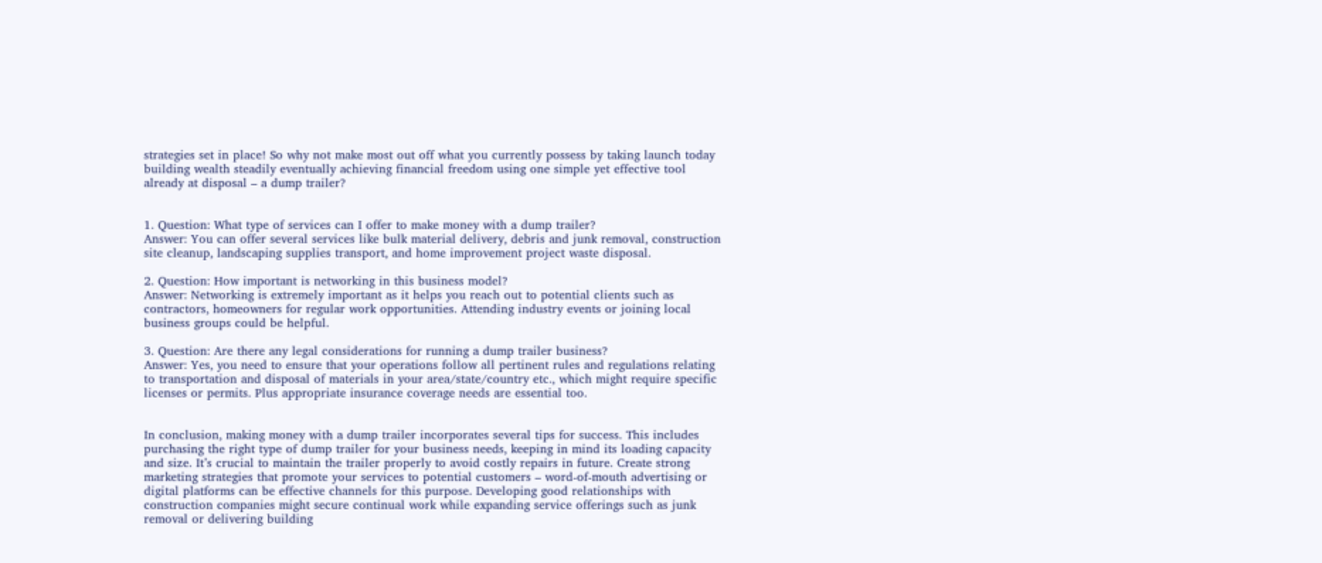strategies set in place! So why not make most out off what you currently possess by taking launch today building wealth steadily eventually achieving financial freedom using one simple yet effective tool already at disposal – a dump trailer?


1. Question: What type of services can I offer to make money with a dump trailer?
Answer: You can offer several services like bulk material delivery, debris and junk removal, construction site cleanup, landscaping supplies transport, and home improvement project waste disposal.

2. Question: How important is networking in this business model?
Answer: Networking is extremely important as it helps you reach out to potential clients such as contractors, homeowners for regular work opportunities. Attending industry events or joining local business groups could be helpful.

3. Question: Are there any legal considerations for running a dump trailer business?
Answer: Yes, you need to ensure that your operations follow all pertinent rules and regulations relating to transportation and disposal of materials in your area/state/country etc., which might require specific licenses or permits. Plus appropriate insurance coverage needs are essential too.


In conclusion, making money with a dump trailer incorporates several tips for success. This includes purchasing the right type of dump trailer for your business needs, keeping in mind its loading capacity and size. It’s crucial to maintain the trailer properly to avoid costly repairs in future. Create strong marketing strategies that promote your services to potential customers – word-of-mouth advertising or digital platforms can be effective channels for this purpose. Developing good relationships with construction companies might secure continual work while expanding service offerings such as junk removal or delivering building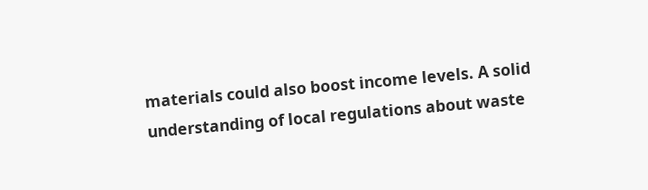materials could also boost income levels. A solid understanding of local regulations about waste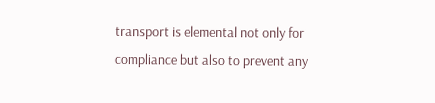transport is elemental not only for compliance but also to prevent any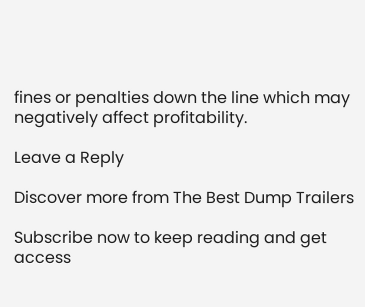fines or penalties down the line which may negatively affect profitability.

Leave a Reply

Discover more from The Best Dump Trailers

Subscribe now to keep reading and get access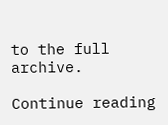to the full archive.

Continue reading